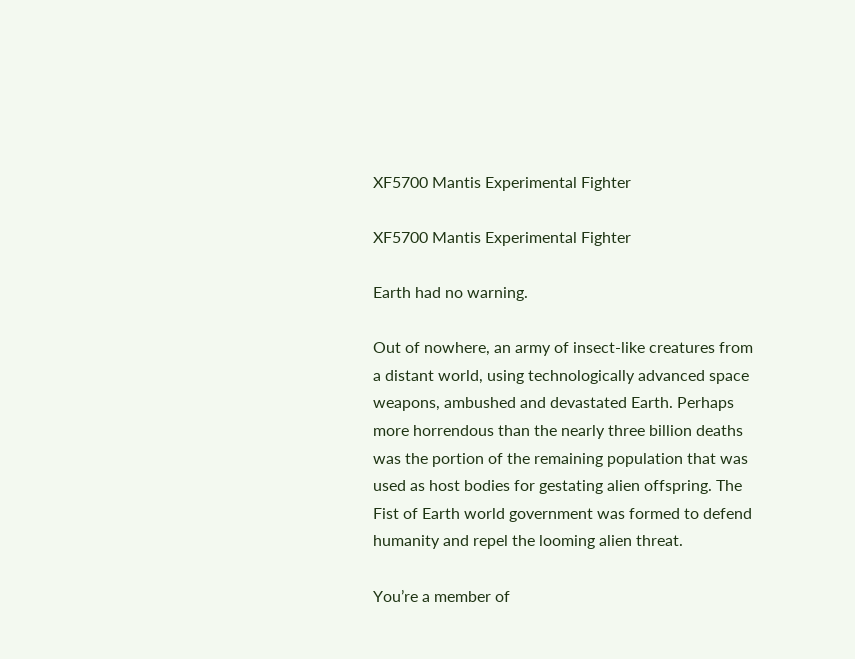XF5700 Mantis Experimental Fighter

XF5700 Mantis Experimental Fighter

Earth had no warning.

Out of nowhere, an army of insect-like creatures from a distant world, using technologically advanced space weapons, ambushed and devastated Earth. Perhaps more horrendous than the nearly three billion deaths was the portion of the remaining population that was used as host bodies for gestating alien offspring. The Fist of Earth world government was formed to defend humanity and repel the looming alien threat.

You’re a member of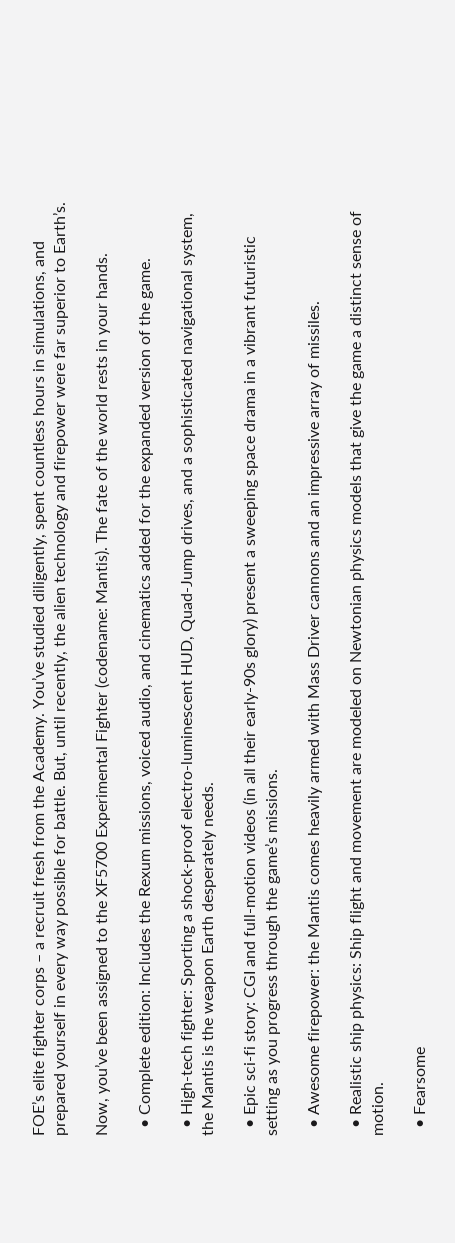FOE’s elite fighter corps – a recruit fresh from the Academy. You’ve studied diligently, spent countless hours in simulations, and prepared yourself in every way possible for battle. But, until recently, the alien technology and firepower were far superior to Earth’s.

Now, you’ve been assigned to the XF5700 Experimental Fighter (codename: Mantis). The fate of the world rests in your hands.

  • Complete edition: Includes the Rexum missions, voiced audio, and cinematics added for the expanded version of the game.

  • High-tech fighter: Sporting a shock-proof electro-luminescent HUD, Quad-Jump drives, and a sophisticated navigational system, the Mantis is the weapon Earth desperately needs.

  • Epic sci-fi story: CGI and full-motion videos (in all their early-90s glory) present a sweeping space drama in a vibrant futuristic setting as you progress through the game’s missions.

  • Awesome firepower: the Mantis comes heavily armed with Mass Driver cannons and an impressive array of missiles.

  • Realistic ship physics: Ship flight and movement are modeled on Newtonian physics models that give the game a distinct sense of motion.

  • Fearsome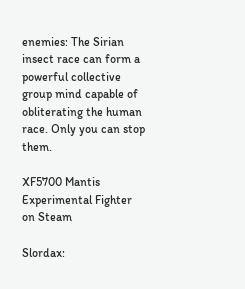enemies: The Sirian insect race can form a powerful collective group mind capable of obliterating the human race. Only you can stop them.

XF5700 Mantis Experimental Fighter on Steam

Slordax: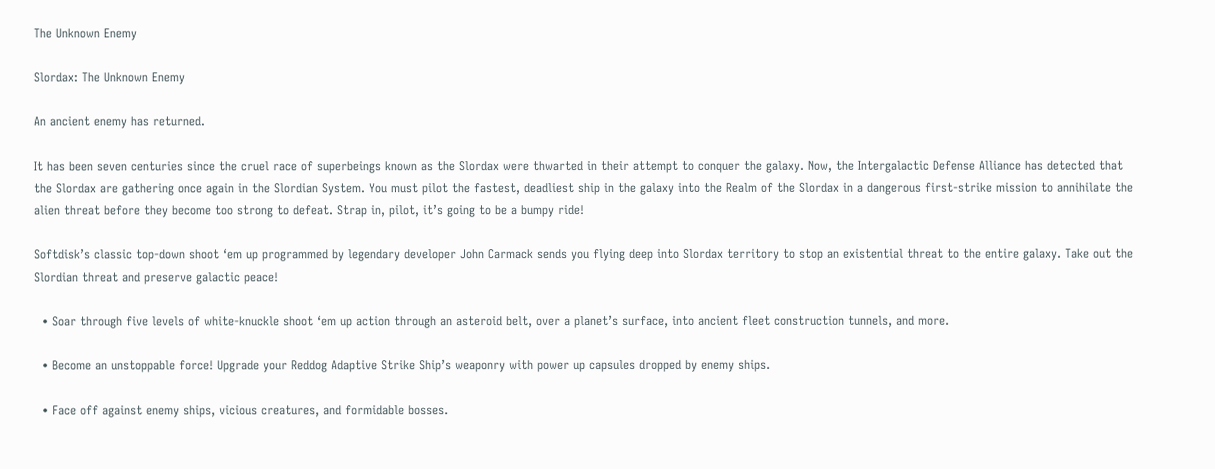The Unknown Enemy

Slordax: The Unknown Enemy

An ancient enemy has returned.

It has been seven centuries since the cruel race of superbeings known as the Slordax were thwarted in their attempt to conquer the galaxy. Now, the Intergalactic Defense Alliance has detected that the Slordax are gathering once again in the Slordian System. You must pilot the fastest, deadliest ship in the galaxy into the Realm of the Slordax in a dangerous first-strike mission to annihilate the alien threat before they become too strong to defeat. Strap in, pilot, it’s going to be a bumpy ride!

Softdisk’s classic top-down shoot ‘em up programmed by legendary developer John Carmack sends you flying deep into Slordax territory to stop an existential threat to the entire galaxy. Take out the Slordian threat and preserve galactic peace!

  • Soar through five levels of white-knuckle shoot ‘em up action through an asteroid belt, over a planet’s surface, into ancient fleet construction tunnels, and more.

  • Become an unstoppable force! Upgrade your Reddog Adaptive Strike Ship’s weaponry with power up capsules dropped by enemy ships.

  • Face off against enemy ships, vicious creatures, and formidable bosses.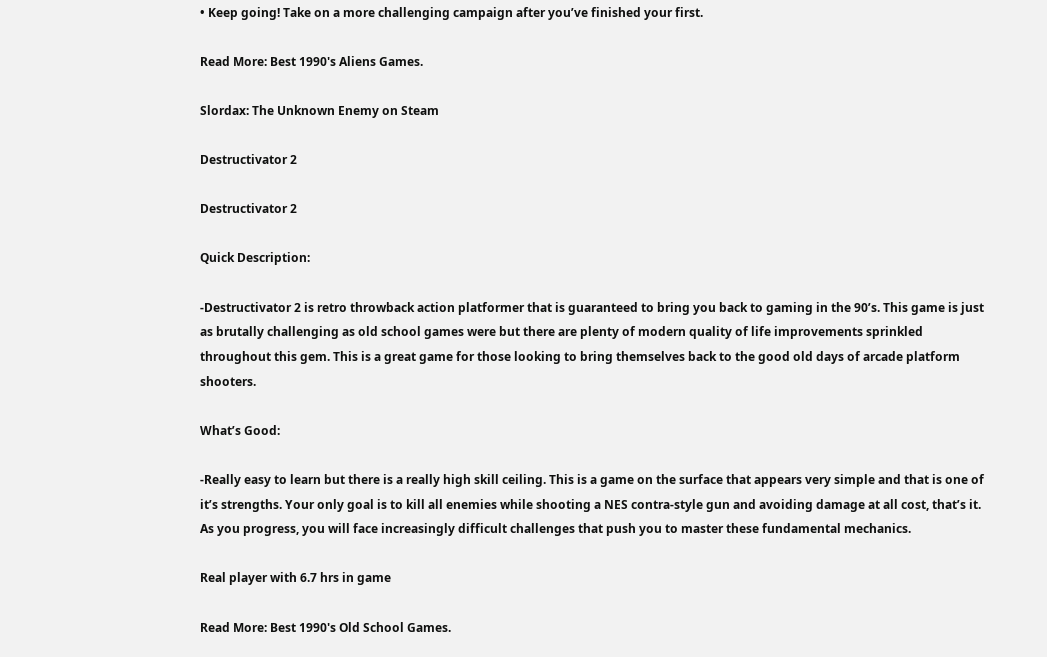• Keep going! Take on a more challenging campaign after you’ve finished your first.

Read More: Best 1990's Aliens Games.

Slordax: The Unknown Enemy on Steam

Destructivator 2

Destructivator 2

Quick Description:

-Destructivator 2 is retro throwback action platformer that is guaranteed to bring you back to gaming in the 90’s. This game is just as brutally challenging as old school games were but there are plenty of modern quality of life improvements sprinkled throughout this gem. This is a great game for those looking to bring themselves back to the good old days of arcade platform shooters.

What’s Good:

-Really easy to learn but there is a really high skill ceiling. This is a game on the surface that appears very simple and that is one of it’s strengths. Your only goal is to kill all enemies while shooting a NES contra-style gun and avoiding damage at all cost, that’s it. As you progress, you will face increasingly difficult challenges that push you to master these fundamental mechanics.

Real player with 6.7 hrs in game

Read More: Best 1990's Old School Games.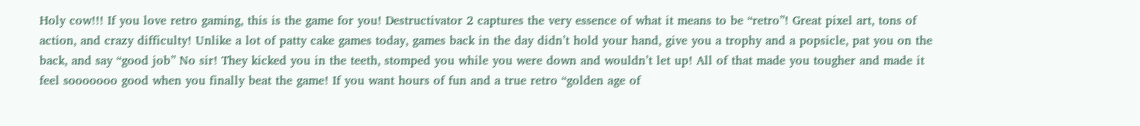Holy cow!!! If you love retro gaming, this is the game for you! Destructivator 2 captures the very essence of what it means to be “retro”! Great pixel art, tons of action, and crazy difficulty! Unlike a lot of patty cake games today, games back in the day didn’t hold your hand, give you a trophy and a popsicle, pat you on the back, and say “good job” No sir! They kicked you in the teeth, stomped you while you were down and wouldn’t let up! All of that made you tougher and made it feel sooooooo good when you finally beat the game! If you want hours of fun and a true retro “golden age of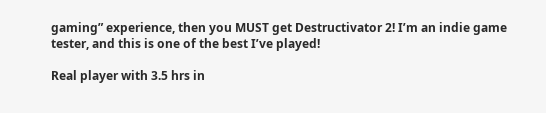gaming” experience, then you MUST get Destructivator 2! I’m an indie game tester, and this is one of the best I’ve played!

Real player with 3.5 hrs in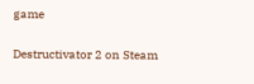game

Destructivator 2 on Steam